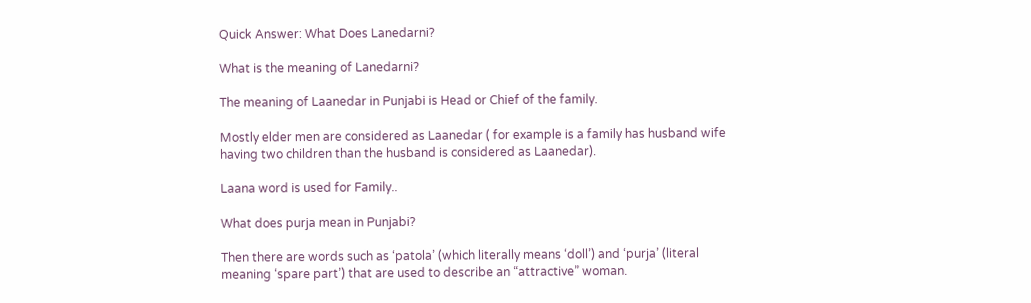Quick Answer: What Does Lanedarni?

What is the meaning of Lanedarni?

The meaning of Laanedar in Punjabi is Head or Chief of the family.

Mostly elder men are considered as Laanedar ( for example is a family has husband wife having two children than the husband is considered as Laanedar).

Laana word is used for Family..

What does purja mean in Punjabi?

Then there are words such as ‘patola’ (which literally means ‘doll’) and ‘purja’ (literal meaning ‘spare part’) that are used to describe an “attractive” woman.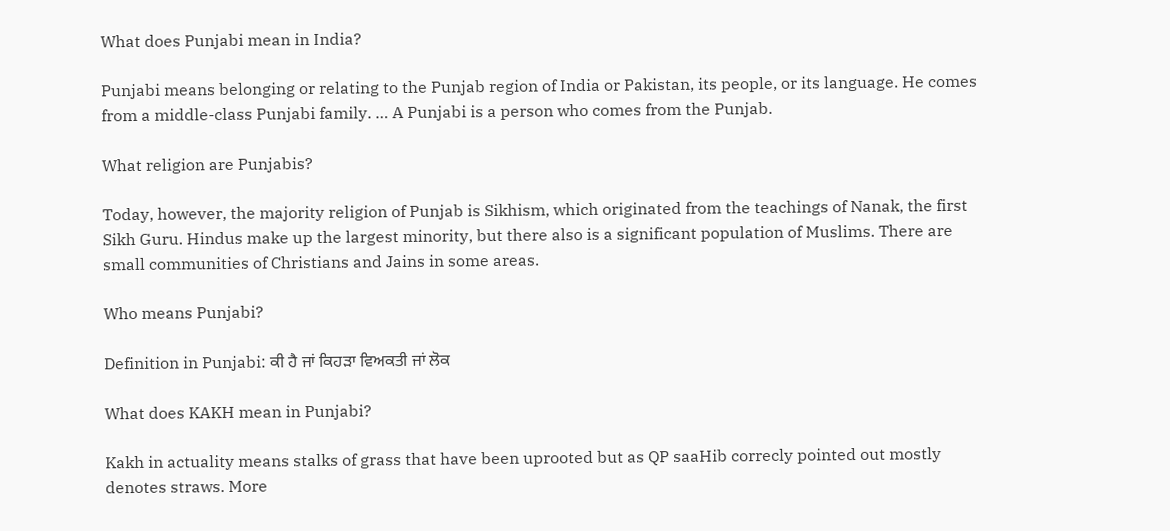What does Punjabi mean in India?

Punjabi means belonging or relating to the Punjab region of India or Pakistan, its people, or its language. He comes from a middle-class Punjabi family. … A Punjabi is a person who comes from the Punjab.

What religion are Punjabis?

Today, however, the majority religion of Punjab is Sikhism, which originated from the teachings of Nanak, the first Sikh Guru. Hindus make up the largest minority, but there also is a significant population of Muslims. There are small communities of Christians and Jains in some areas.

Who means Punjabi?

Definition in Punjabi: ਕੀ ਹੈ ਜਾਂ ਕਿਹੜਾ ਵਿਅਕਤੀ ਜਾਂ ਲੋਕ

What does KAKH mean in Punjabi?

Kakh in actuality means stalks of grass that have been uprooted but as QP saaHib correcly pointed out mostly denotes straws. More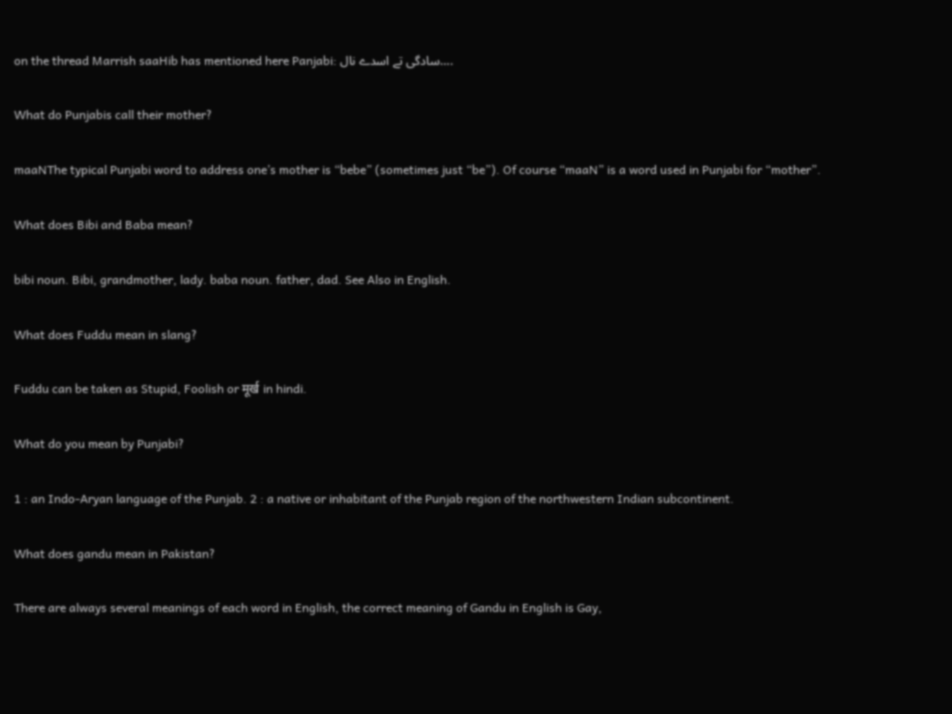on the thread Marrish saaHib has mentioned here Panjabi: سادگى تے اسدے نال….

What do Punjabis call their mother?

maaNThe typical Punjabi word to address one’s mother is “bebe” (sometimes just “be”). Of course “maaN” is a word used in Punjabi for “mother”.

What does Bibi and Baba mean?

bibi noun. Bibi, grandmother, lady. baba noun. father, dad. See Also in English.

What does Fuddu mean in slang?

Fuddu can be taken as Stupid, Foolish or मूर्ख in hindi.

What do you mean by Punjabi?

1 : an Indo-Aryan language of the Punjab. 2 : a native or inhabitant of the Punjab region of the northwestern Indian subcontinent.

What does gandu mean in Pakistan?

There are always several meanings of each word in English, the correct meaning of Gandu in English is Gay,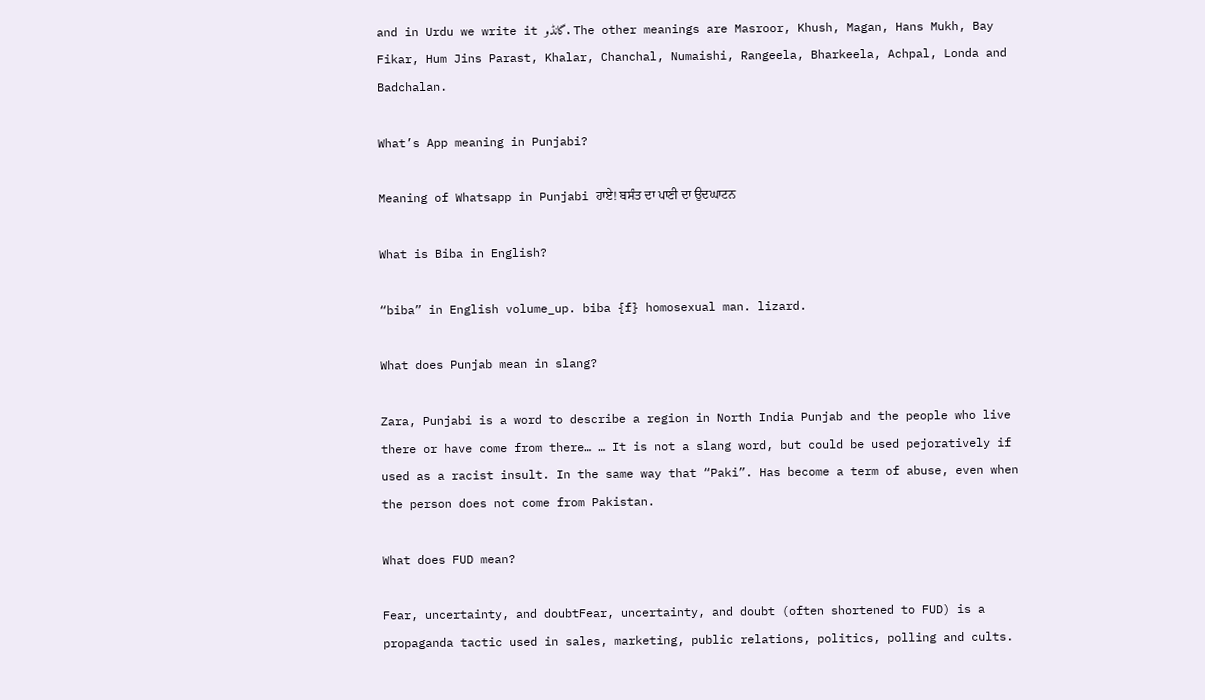and in Urdu we write it گانڈو. The other meanings are Masroor, Khush, Magan, Hans Mukh, Bay Fikar, Hum Jins Parast, Khalar, Chanchal, Numaishi, Rangeela, Bharkeela, Achpal, Londa and Badchalan.

What’s App meaning in Punjabi?

Meaning of Whatsapp in Punjabi ਹਾਏ! ਬਸੰਤ ਦਾ ਪਾਣੀ ਦਾ ਉਦਘਾਟਨ

What is Biba in English?

“biba” in English volume_up. biba {f} homosexual man. lizard.

What does Punjab mean in slang?

Zara, Punjabi is a word to describe a region in North India Punjab and the people who live there or have come from there… … It is not a slang word, but could be used pejoratively if used as a racist insult. In the same way that “Paki”. Has become a term of abuse, even when the person does not come from Pakistan.

What does FUD mean?

Fear, uncertainty, and doubtFear, uncertainty, and doubt (often shortened to FUD) is a propaganda tactic used in sales, marketing, public relations, politics, polling and cults.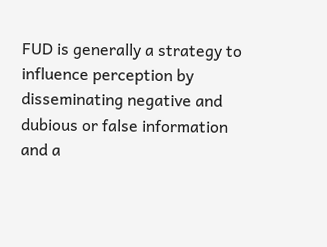FUD is generally a strategy to influence perception by disseminating negative and dubious or false information and a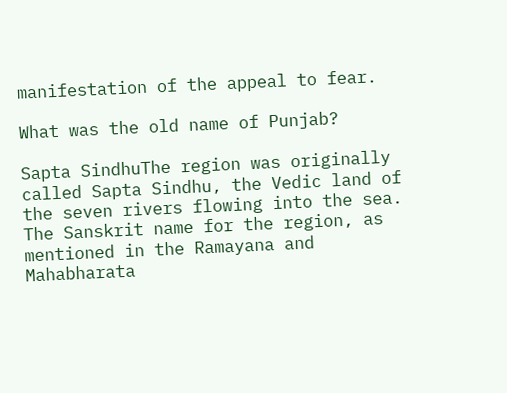manifestation of the appeal to fear.

What was the old name of Punjab?

Sapta SindhuThe region was originally called Sapta Sindhu, the Vedic land of the seven rivers flowing into the sea. The Sanskrit name for the region, as mentioned in the Ramayana and Mahabharata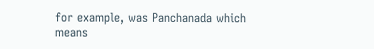for example, was Panchanada which means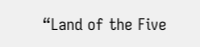“Land of the Five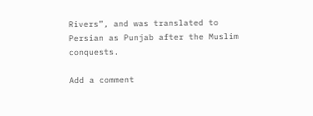Rivers”, and was translated to Persian as Punjab after the Muslim conquests.

Add a comment